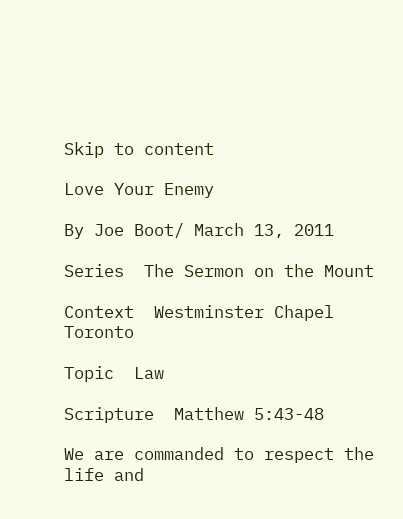Skip to content

Love Your Enemy

By Joe Boot/ March 13, 2011

Series  The Sermon on the Mount

Context  Westminster Chapel Toronto

Topic  Law

Scripture  Matthew 5:43-48

We are commanded to respect the life and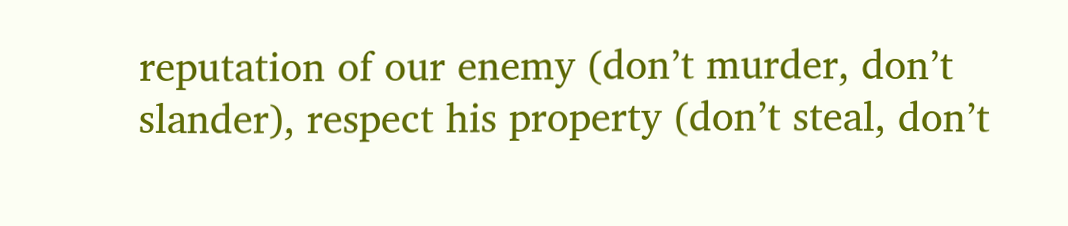reputation of our enemy (don’t murder, don’t slander), respect his property (don’t steal, don’t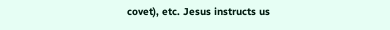covet), etc. Jesus instructs us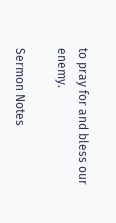to pray for and bless our enemy.

Sermon Notes